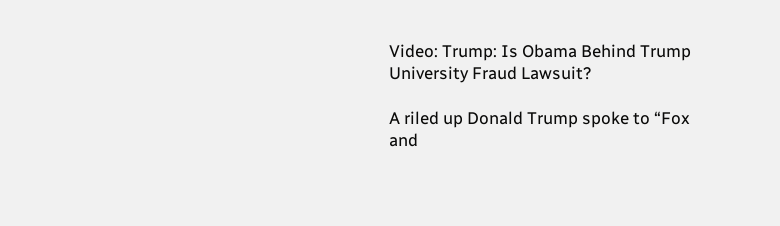Video: Trump: Is Obama Behind Trump University Fraud Lawsuit?

A riled up Donald Trump spoke to “Fox and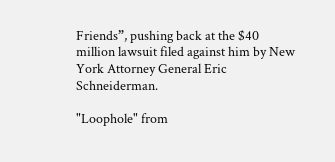Friends”, pushing back at the $40 million lawsuit filed against him by New York Attorney General Eric Schneiderman.

"Loophole" from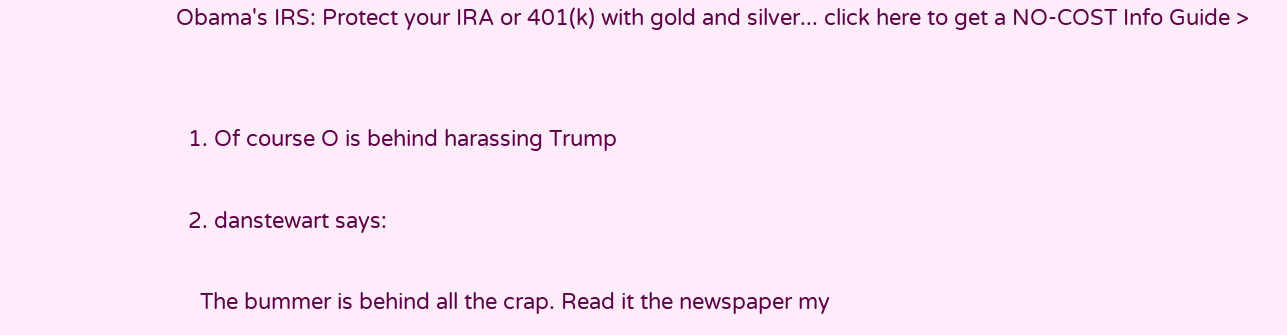Obama's IRS: Protect your IRA or 401(k) with gold and silver... click here to get a NO-COST Info Guide >


  1. Of course O is behind harassing Trump

  2. danstewart says:

    The bummer is behind all the crap. Read it the newspaper my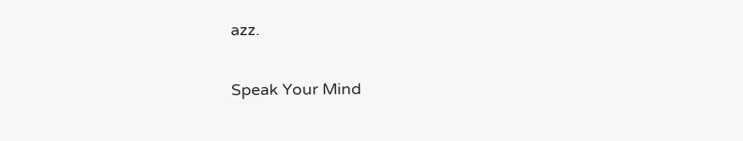azz.

Speak Your Mind